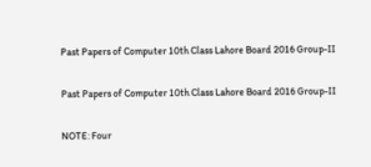Past Papers of Computer 10th Class Lahore Board 2016 Group-II

Past Papers of Computer 10th Class Lahore Board 2016 Group-II

NOTE: Four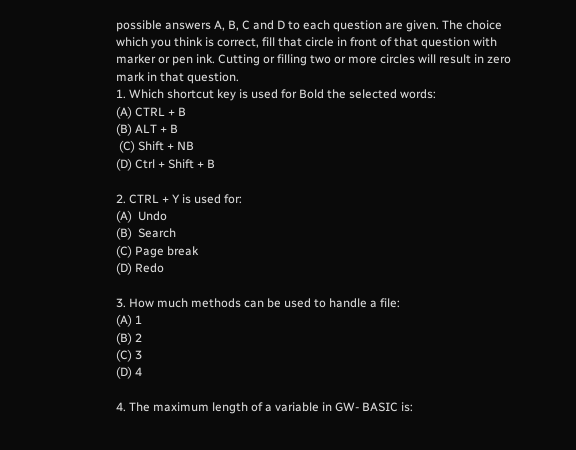possible answers A, B, C and D to each question are given. The choice which you think is correct, fill that circle in front of that question with marker or pen ink. Cutting or filling two or more circles will result in zero mark in that question.
1. Which shortcut key is used for Bold the selected words:
(A) CTRL + B
(B) ALT + B
 (C) Shift + NB
(D) Ctrl + Shift + B

2. CTRL + Y is used for:
(A)  Undo
(B)  Search
(C) Page break
(D) Redo

3. How much methods can be used to handle a file:
(A) 1
(B) 2
(C) 3
(D) 4

4. The maximum length of a variable in GW- BASIC is: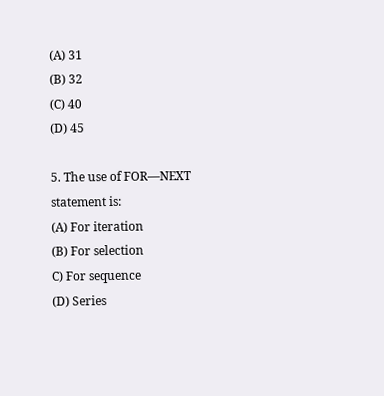(A) 31
(B) 32
(C) 40
(D) 45

5. The use of FOR—NEXT statement is:
(A) For iteration
(B) For selection
C) For sequence
(D) Series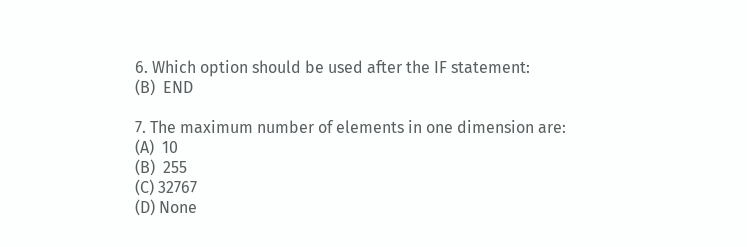6. Which option should be used after the IF statement:
(B)  END

7. The maximum number of elements in one dimension are:
(A)  10
(B)  255
(C) 32767
(D) None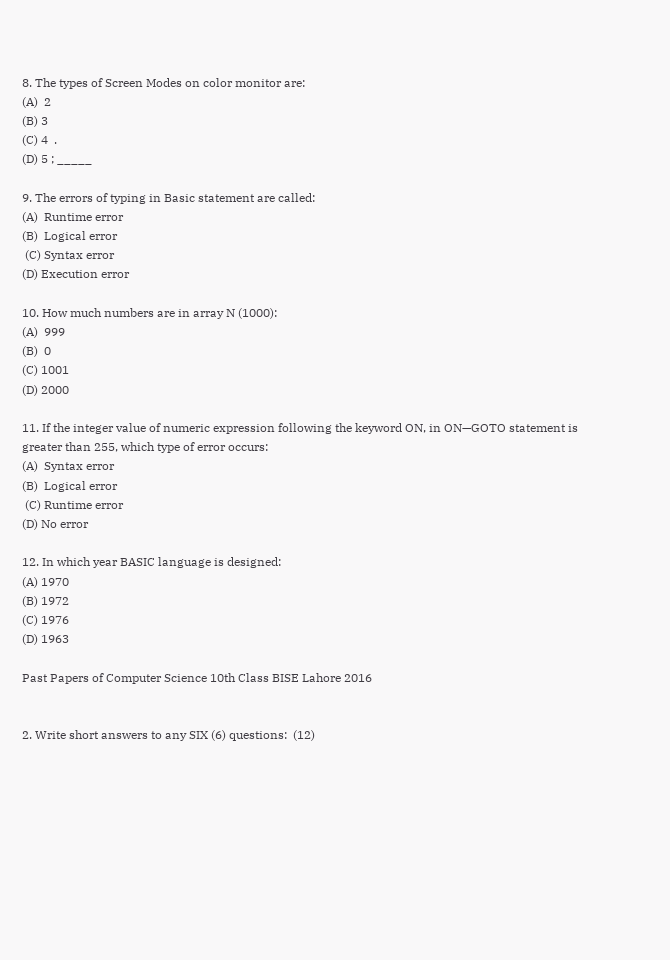8. The types of Screen Modes on color monitor are:
(A)  2
(B) 3
(C) 4  .
(D) 5 ; _____

9. The errors of typing in Basic statement are called:
(A)  Runtime error
(B)  Logical error
 (C) Syntax error
(D) Execution error

10. How much numbers are in array N (1000):
(A)  999
(B)  0
(C) 1001
(D) 2000

11. If the integer value of numeric expression following the keyword ON, in ON—GOTO statement is greater than 255, which type of error occurs:
(A)  Syntax error
(B)  Logical error
 (C) Runtime error
(D) No error

12. In which year BASIC language is designed:
(A) 1970
(B) 1972
(C) 1976
(D) 1963

Past Papers of Computer Science 10th Class BISE Lahore 2016


2. Write short answers to any SIX (6) questions:  (12)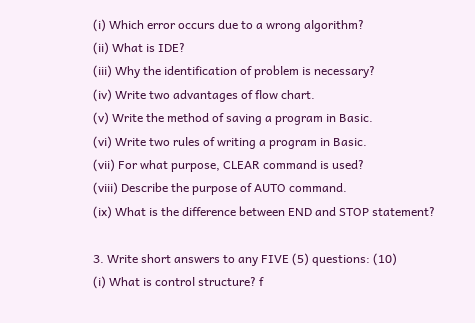(i) Which error occurs due to a wrong algorithm?
(ii) What is IDE?
(iii) Why the identification of problem is necessary?
(iv) Write two advantages of flow chart.
(v) Write the method of saving a program in Basic.
(vi) Write two rules of writing a program in Basic.
(vii) For what purpose, CLEAR command is used?
(viii) Describe the purpose of AUTO command.
(ix) What is the difference between END and STOP statement?

3. Write short answers to any FIVE (5) questions: (10)
(i) What is control structure? f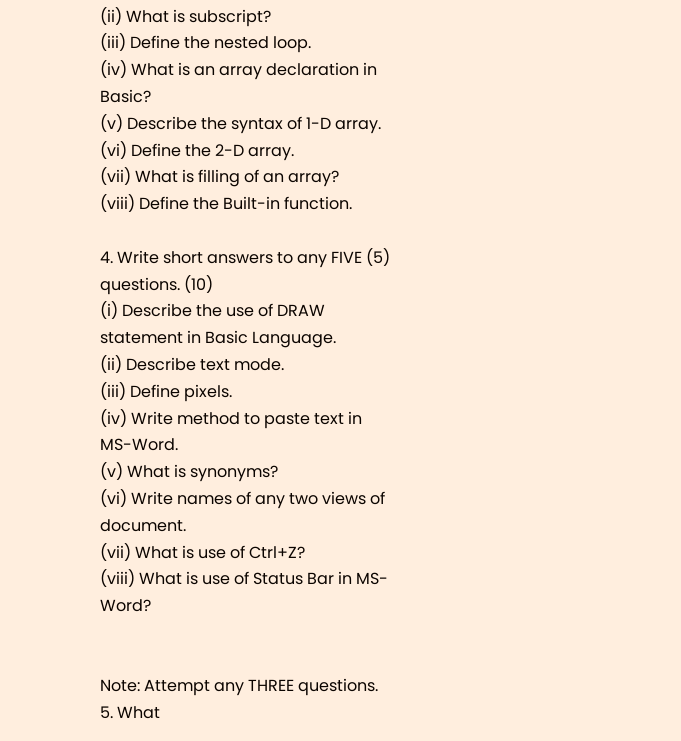(ii) What is subscript?
(iii) Define the nested loop.
(iv) What is an array declaration in Basic?
(v) Describe the syntax of 1-D array.
(vi) Define the 2-D array.
(vii) What is filling of an array?
(viii) Define the Built-in function.

4. Write short answers to any FIVE (5) questions. (10)
(i) Describe the use of DRAW statement in Basic Language.
(ii) Describe text mode.
(iii) Define pixels.
(iv) Write method to paste text in MS-Word.
(v) What is synonyms?
(vi) Write names of any two views of document.
(vii) What is use of Ctrl+Z?
(viii) What is use of Status Bar in MS-Word?


Note: Attempt any THREE questions.
5. What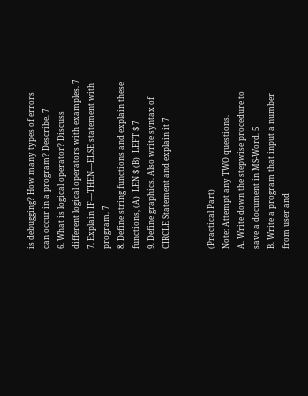is debugging? How many types of errors can occur in a program? Describe. 7
6. What is logical operator? Discuss different logical operators with examples. 7
7. Explain IF—THEN—ELSE statement with program. 7
8. Define string functions and explain these functions, (A)  LEN $ (B)  LEFT $ 7
9. Define graphics. Also write syntax of CIRCLE Statement and explain it 7


(Practical Part)
Note: Attempt any TWO questions.
A. Write down the stepwise procedure to save a document in MS-Word. 5
B. Write a program that input a number from user and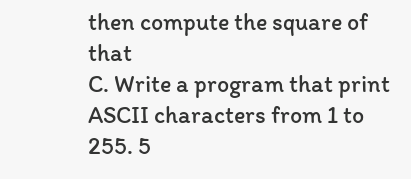then compute the square of that
C. Write a program that print ASCII characters from 1 to 255. 5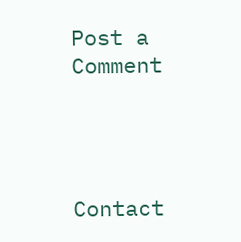Post a Comment




Contact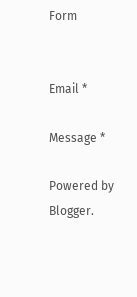Form


Email *

Message *

Powered by Blogger.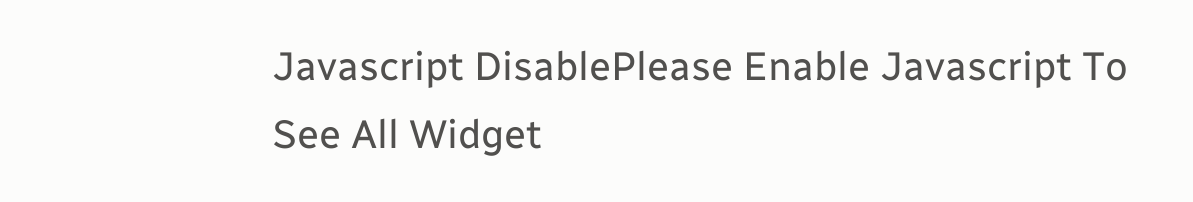Javascript DisablePlease Enable Javascript To See All Widget